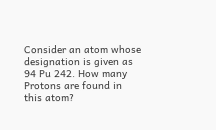Consider an atom whose designation is given as 94 Pu 242. How many Protons are found in this atom?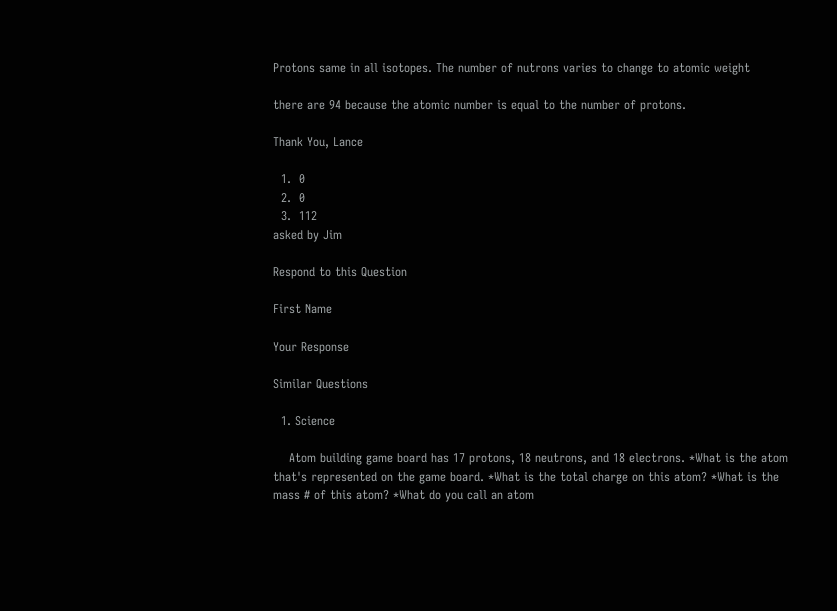Protons same in all isotopes. The number of nutrons varies to change to atomic weight

there are 94 because the atomic number is equal to the number of protons.

Thank You, Lance

  1.  0
  2.  0
  3.  112
asked by Jim

Respond to this Question

First Name

Your Response

Similar Questions

  1. Science

    Atom building game board has 17 protons, 18 neutrons, and 18 electrons. *What is the atom that's represented on the game board. *What is the total charge on this atom? *What is the mass # of this atom? *What do you call an atom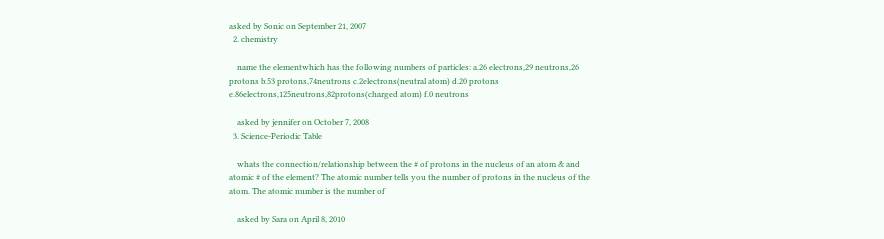asked by Sonic on September 21, 2007
  2. chemistry

    name the elementwhich has the following numbers of particles: a.26 electrons,29 neutrons,26 protons b.53 protons,74neutrons c.2electrons(neutral atom) d.20 protons e.86electrons,125neutrons,82protons(charged atom) f.0 neutrons

    asked by jennifer on October 7, 2008
  3. Science-Periodic Table

    whats the connection/relationship between the # of protons in the nucleus of an atom & and atomic # of the element? The atomic number tells you the number of protons in the nucleus of the atom. The atomic number is the number of

    asked by Sara on April 8, 2010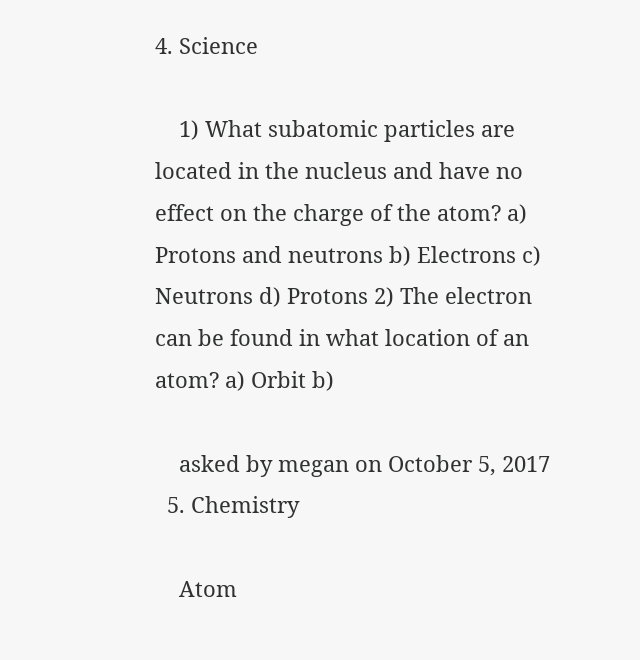4. Science

    1) What subatomic particles are located in the nucleus and have no effect on the charge of the atom? a) Protons and neutrons b) Electrons c) Neutrons d) Protons 2) The electron can be found in what location of an atom? a) Orbit b)

    asked by megan on October 5, 2017
  5. Chemistry

    Atom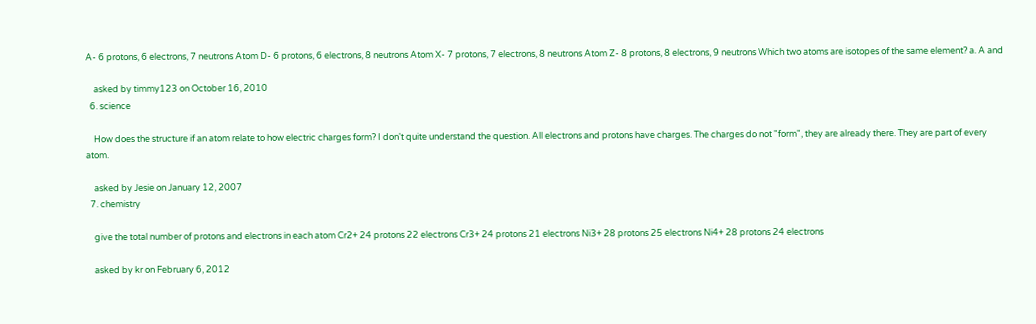A- 6 protons, 6 electrons, 7 neutrons Atom D- 6 protons, 6 electrons, 8 neutrons Atom X- 7 protons, 7 electrons, 8 neutrons Atom Z- 8 protons, 8 electrons, 9 neutrons Which two atoms are isotopes of the same element? a. A and

    asked by timmy123 on October 16, 2010
  6. science

    How does the structure if an atom relate to how electric charges form? I don't quite understand the question. All electrons and protons have charges. The charges do not "form", they are already there. They are part of every atom.

    asked by Jesie on January 12, 2007
  7. chemistry

    give the total number of protons and electrons in each atom Cr2+ 24 protons 22 electrons Cr3+ 24 protons 21 electrons Ni3+ 28 protons 25 electrons Ni4+ 28 protons 24 electrons

    asked by kr on February 6, 2012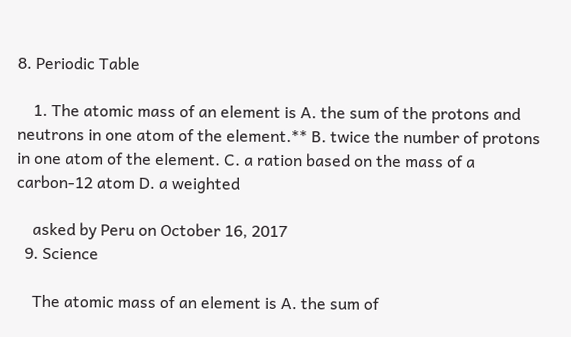8. Periodic Table

    1. The atomic mass of an element is A. the sum of the protons and neutrons in one atom of the element.** B. twice the number of protons in one atom of the element. C. a ration based on the mass of a carbon-12 atom D. a weighted

    asked by Peru on October 16, 2017
  9. Science

    The atomic mass of an element is A. the sum of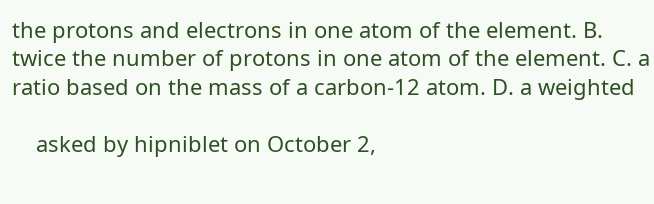the protons and electrons in one atom of the element. B. twice the number of protons in one atom of the element. C. a ratio based on the mass of a carbon-12 atom. D. a weighted

    asked by hipniblet on October 2,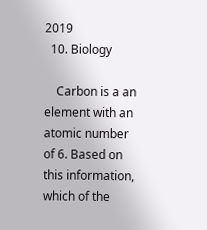2019
  10. Biology

    Carbon is a an element with an atomic number of 6. Based on this information, which of the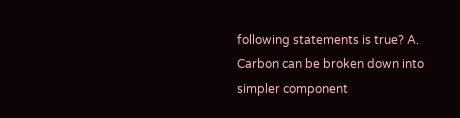following statements is true? A. Carbon can be broken down into simpler component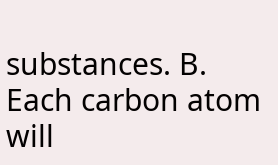substances. B. Each carbon atom will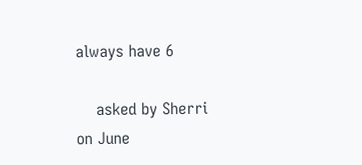always have 6

    asked by Sherri on June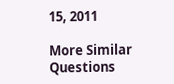15, 2011

More Similar Questions